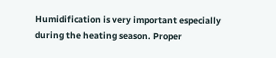Humidification is very important especially during the heating season. Proper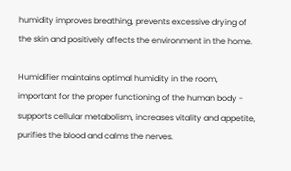humidity improves breathing, prevents excessive drying of the skin and positively affects the environment in the home.

Humidifier maintains optimal humidity in the room, important for the proper functioning of the human body - supports cellular metabolism, increases vitality and appetite, purifies the blood and calms the nerves.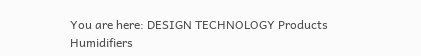You are here: DESIGN TECHNOLOGY Products Humidifiers